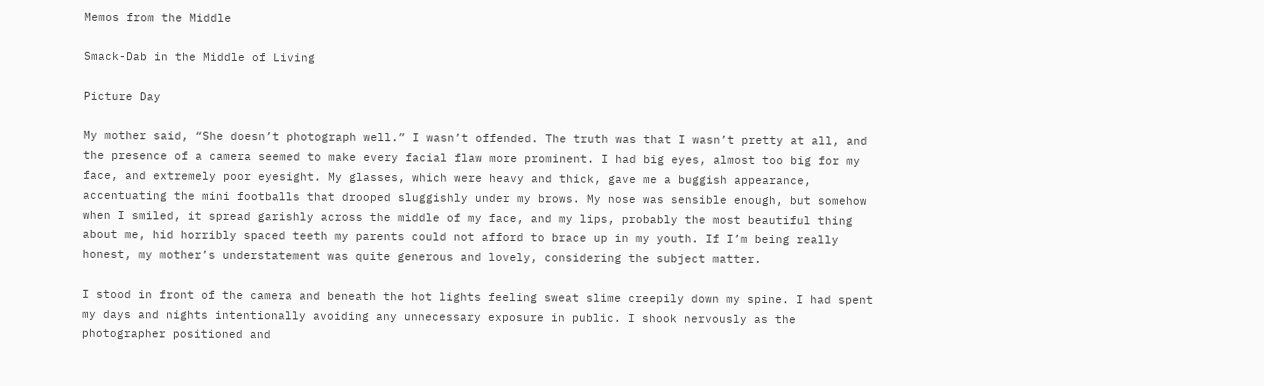Memos from the Middle

Smack-Dab in the Middle of Living

Picture Day

My mother said, “She doesn’t photograph well.” I wasn’t offended. The truth was that I wasn’t pretty at all, and the presence of a camera seemed to make every facial flaw more prominent. I had big eyes, almost too big for my face, and extremely poor eyesight. My glasses, which were heavy and thick, gave me a buggish appearance, accentuating the mini footballs that drooped sluggishly under my brows. My nose was sensible enough, but somehow when I smiled, it spread garishly across the middle of my face, and my lips, probably the most beautiful thing about me, hid horribly spaced teeth my parents could not afford to brace up in my youth. If I’m being really honest, my mother’s understatement was quite generous and lovely, considering the subject matter.

I stood in front of the camera and beneath the hot lights feeling sweat slime creepily down my spine. I had spent my days and nights intentionally avoiding any unnecessary exposure in public. I shook nervously as the photographer positioned and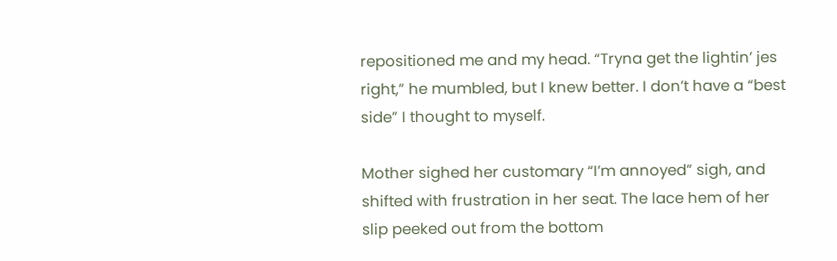repositioned me and my head. “Tryna get the lightin’ jes right,” he mumbled, but I knew better. I don’t have a “best side” I thought to myself.

Mother sighed her customary “I’m annoyed” sigh, and shifted with frustration in her seat. The lace hem of her slip peeked out from the bottom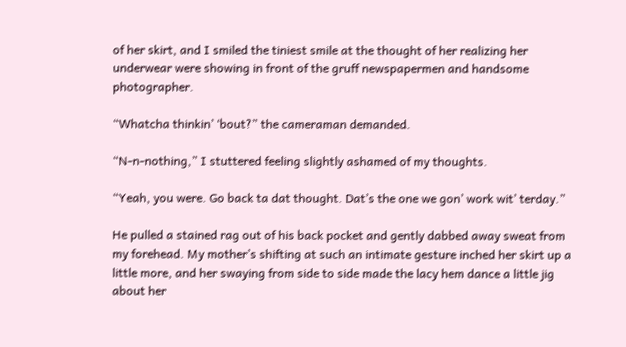of her skirt, and I smiled the tiniest smile at the thought of her realizing her underwear were showing in front of the gruff newspapermen and handsome photographer.

“Whatcha thinkin’ ‘bout?” the cameraman demanded.

“N-n-nothing,” I stuttered feeling slightly ashamed of my thoughts.

“Yeah, you were. Go back ta dat thought. Dat’s the one we gon’ work wit’ terday.”

He pulled a stained rag out of his back pocket and gently dabbed away sweat from my forehead. My mother’s shifting at such an intimate gesture inched her skirt up a little more, and her swaying from side to side made the lacy hem dance a little jig about her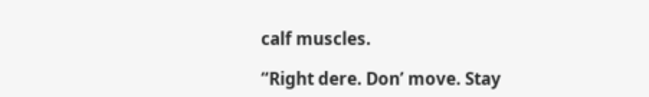calf muscles.

“Right dere. Don’ move. Stay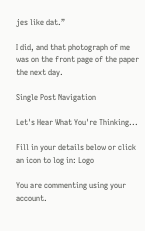jes like dat.”

I did, and that photograph of me was on the front page of the paper the next day.

Single Post Navigation

Let's Hear What You're Thinking...

Fill in your details below or click an icon to log in: Logo

You are commenting using your account.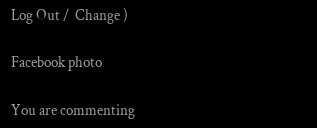Log Out /  Change )

Facebook photo

You are commenting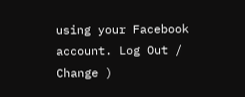using your Facebook account. Log Out /  Change )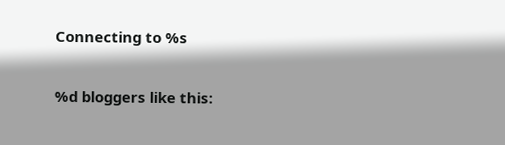Connecting to %s

%d bloggers like this: